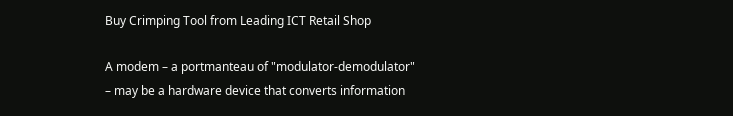Buy Crimping Tool from Leading ICT Retail Shop

A modem – a portmanteau of "modulator-demodulator" – may be a hardware device that converts information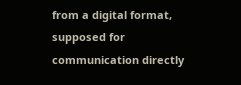from a digital format, supposed for communication directly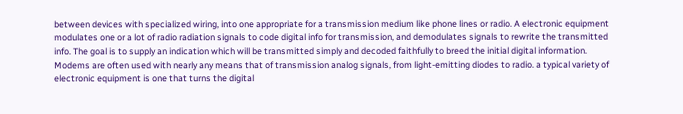between devices with specialized wiring, into one appropriate for a transmission medium like phone lines or radio. A electronic equipment modulates one or a lot of radio radiation signals to code digital info for transmission, and demodulates signals to rewrite the transmitted info. The goal is to supply an indication which will be transmitted simply and decoded faithfully to breed the initial digital information. Modems are often used with nearly any means that of transmission analog signals, from light-emitting diodes to radio. a typical variety of electronic equipment is one that turns the digital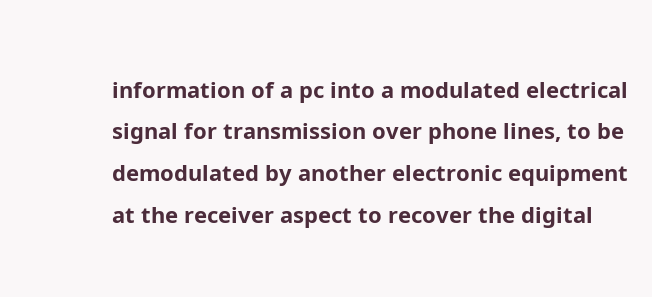information of a pc into a modulated electrical signal for transmission over phone lines, to be demodulated by another electronic equipment at the receiver aspect to recover the digital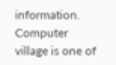information. Computer village is one of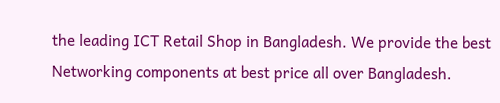the leading ICT Retail Shop in Bangladesh. We provide the best Networking components at best price all over Bangladesh.